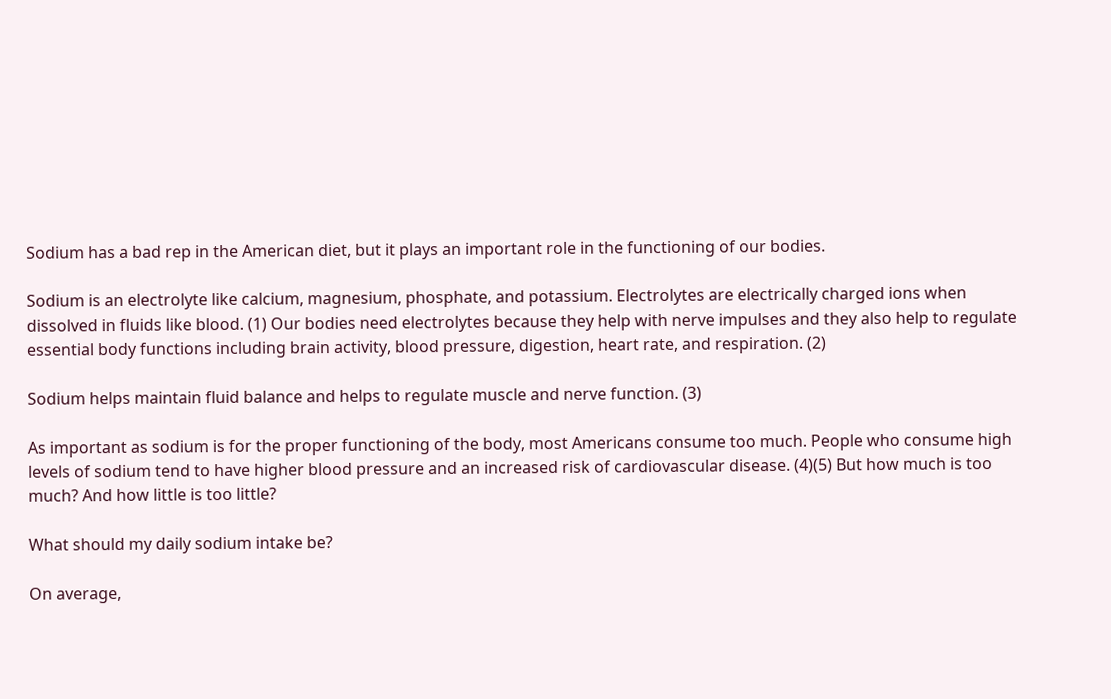Sodium has a bad rep in the American diet, but it plays an important role in the functioning of our bodies.

Sodium is an electrolyte like calcium, magnesium, phosphate, and potassium. Electrolytes are electrically charged ions when dissolved in fluids like blood. (1) Our bodies need electrolytes because they help with nerve impulses and they also help to regulate essential body functions including brain activity, blood pressure, digestion, heart rate, and respiration. (2)

Sodium helps maintain fluid balance and helps to regulate muscle and nerve function. (3)

As important as sodium is for the proper functioning of the body, most Americans consume too much. People who consume high levels of sodium tend to have higher blood pressure and an increased risk of cardiovascular disease. (4)(5) But how much is too much? And how little is too little?

What should my daily sodium intake be?

On average,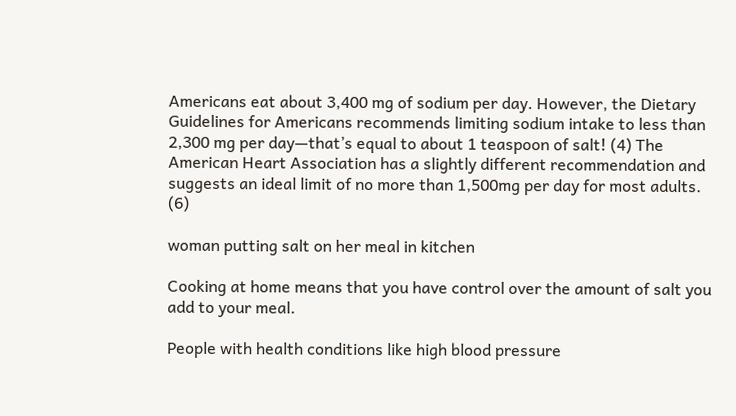Americans eat about 3,400 mg of sodium per day. However, the Dietary Guidelines for Americans recommends limiting sodium intake to less than 2,300 mg per day—that’s equal to about 1 teaspoon of salt! (4) The American Heart Association has a slightly different recommendation and suggests an ideal limit of no more than 1,500mg per day for most adults. (6)

woman putting salt on her meal in kitchen

Cooking at home means that you have control over the amount of salt you add to your meal.

People with health conditions like high blood pressure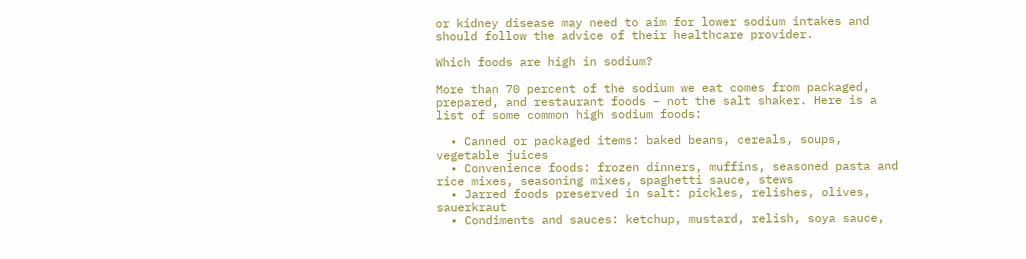or kidney disease may need to aim for lower sodium intakes and should follow the advice of their healthcare provider.

Which foods are high in sodium?

More than 70 percent of the sodium we eat comes from packaged, prepared, and restaurant foods – not the salt shaker. Here is a list of some common high sodium foods:

  • Canned or packaged items: baked beans, cereals, soups, vegetable juices
  • Convenience foods: frozen dinners, muffins, seasoned pasta and rice mixes, seasoning mixes, spaghetti sauce, stews
  • Jarred foods preserved in salt: pickles, relishes, olives, sauerkraut
  • Condiments and sauces: ketchup, mustard, relish, soya sauce,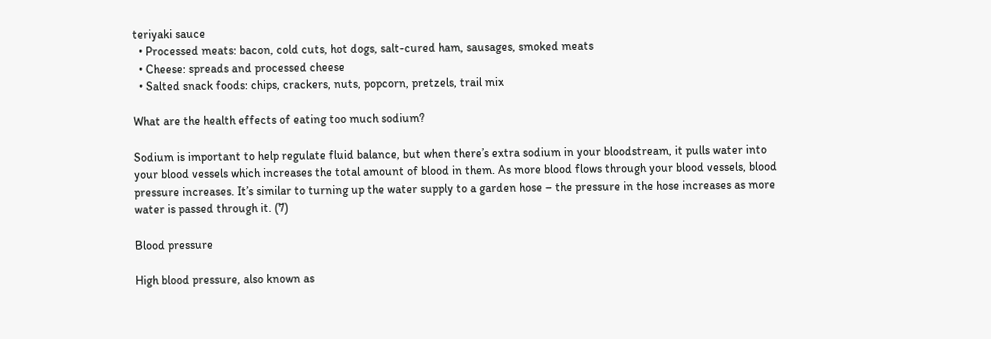teriyaki sauce
  • Processed meats: bacon, cold cuts, hot dogs, salt-cured ham, sausages, smoked meats
  • Cheese: spreads and processed cheese
  • Salted snack foods: chips, crackers, nuts, popcorn, pretzels, trail mix

What are the health effects of eating too much sodium?

Sodium is important to help regulate fluid balance, but when there’s extra sodium in your bloodstream, it pulls water into your blood vessels which increases the total amount of blood in them. As more blood flows through your blood vessels, blood pressure increases. It’s similar to turning up the water supply to a garden hose – the pressure in the hose increases as more water is passed through it. (7)

Blood pressure

High blood pressure, also known as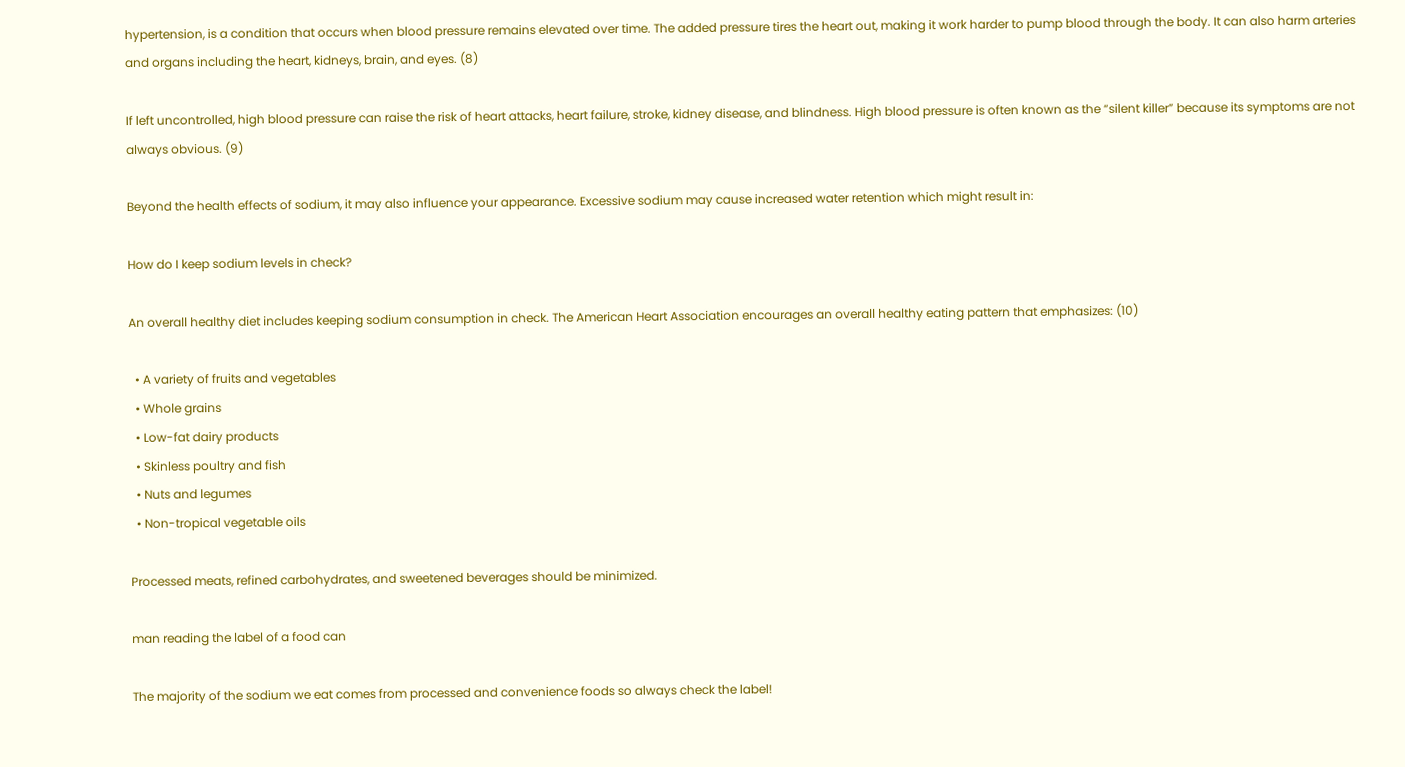hypertension, is a condition that occurs when blood pressure remains elevated over time. The added pressure tires the heart out, making it work harder to pump blood through the body. It can also harm arteries and organs including the heart, kidneys, brain, and eyes. (8)

If left uncontrolled, high blood pressure can raise the risk of heart attacks, heart failure, stroke, kidney disease, and blindness. High blood pressure is often known as the “silent killer” because its symptoms are not always obvious. (9)

Beyond the health effects of sodium, it may also influence your appearance. Excessive sodium may cause increased water retention which might result in:

How do I keep sodium levels in check?

An overall healthy diet includes keeping sodium consumption in check. The American Heart Association encourages an overall healthy eating pattern that emphasizes: (10)

  • A variety of fruits and vegetables
  • Whole grains
  • Low-fat dairy products
  • Skinless poultry and fish
  • Nuts and legumes
  • Non-tropical vegetable oils

Processed meats, refined carbohydrates, and sweetened beverages should be minimized.

man reading the label of a food can

The majority of the sodium we eat comes from processed and convenience foods so always check the label!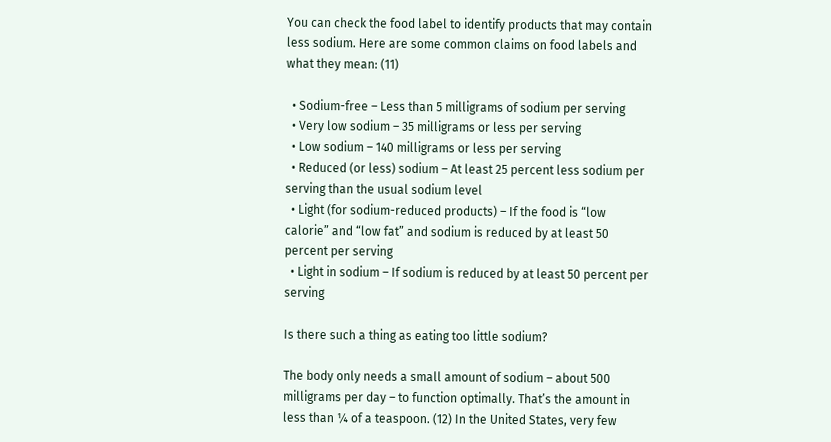You can check the food label to identify products that may contain less sodium. Here are some common claims on food labels and what they mean: (11)

  • Sodium-free – Less than 5 milligrams of sodium per serving
  • Very low sodium – 35 milligrams or less per serving
  • Low sodium – 140 milligrams or less per serving
  • Reduced (or less) sodium – At least 25 percent less sodium per serving than the usual sodium level
  • Light (for sodium-reduced products) – If the food is “low calorie” and “low fat” and sodium is reduced by at least 50 percent per serving
  • Light in sodium – If sodium is reduced by at least 50 percent per serving

Is there such a thing as eating too little sodium?

The body only needs a small amount of sodium – about 500 milligrams per day – to function optimally. That’s the amount in less than ¼ of a teaspoon. (12) In the United States, very few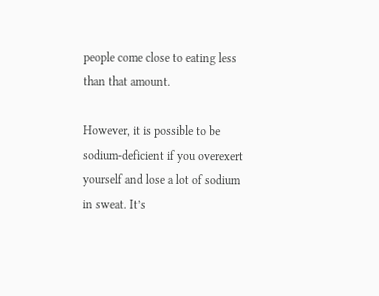people come close to eating less than that amount.

However, it is possible to be sodium-deficient if you overexert yourself and lose a lot of sodium in sweat. It’s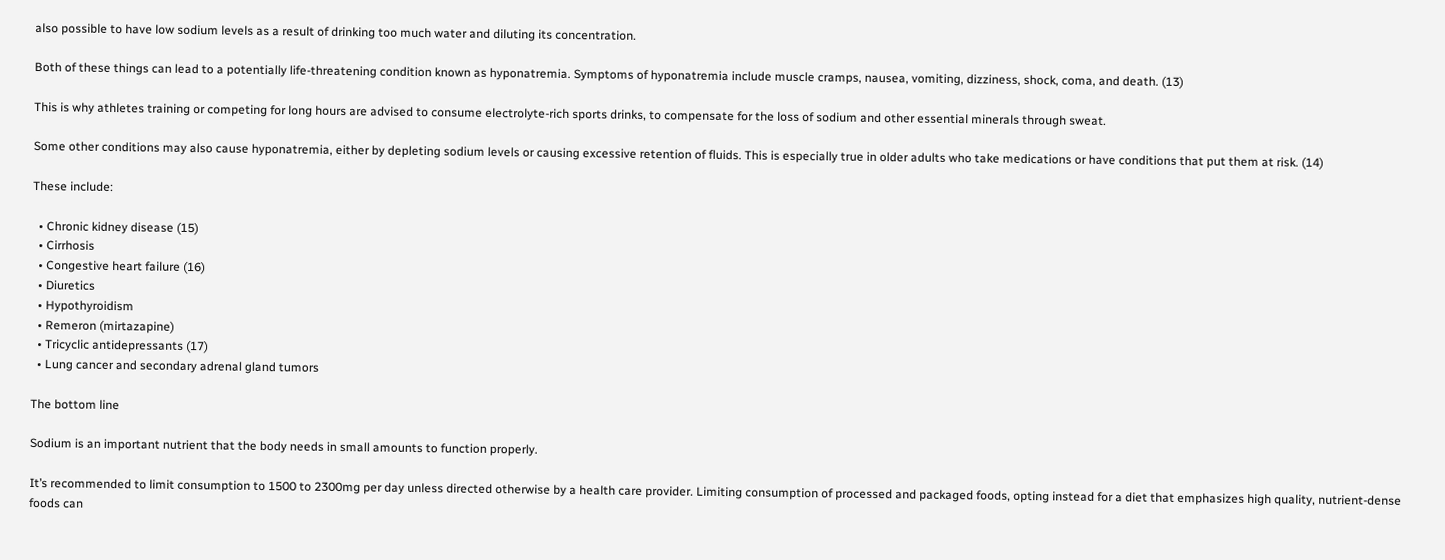also possible to have low sodium levels as a result of drinking too much water and diluting its concentration.

Both of these things can lead to a potentially life-threatening condition known as hyponatremia. Symptoms of hyponatremia include muscle cramps, nausea, vomiting, dizziness, shock, coma, and death. (13)

This is why athletes training or competing for long hours are advised to consume electrolyte-rich sports drinks, to compensate for the loss of sodium and other essential minerals through sweat.

Some other conditions may also cause hyponatremia, either by depleting sodium levels or causing excessive retention of fluids. This is especially true in older adults who take medications or have conditions that put them at risk. (14)

These include:

  • Chronic kidney disease (15)
  • Cirrhosis
  • Congestive heart failure (16)
  • Diuretics
  • Hypothyroidism
  • Remeron (mirtazapine)
  • Tricyclic antidepressants (17)
  • Lung cancer and secondary adrenal gland tumors

The bottom line

Sodium is an important nutrient that the body needs in small amounts to function properly.

It’s recommended to limit consumption to 1500 to 2300mg per day unless directed otherwise by a health care provider. Limiting consumption of processed and packaged foods, opting instead for a diet that emphasizes high quality, nutrient-dense foods can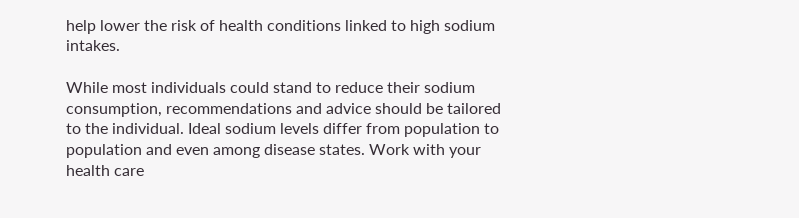help lower the risk of health conditions linked to high sodium intakes.

While most individuals could stand to reduce their sodium consumption, recommendations and advice should be tailored to the individual. Ideal sodium levels differ from population to population and even among disease states. Work with your health care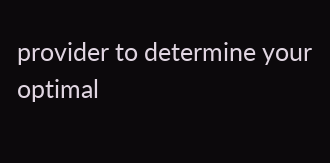provider to determine your optimal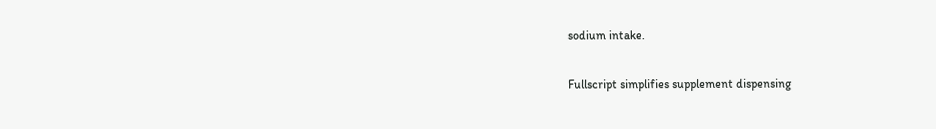sodium intake.

Fullscript simplifies supplement dispensing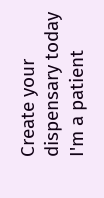Create your dispensary today I'm a patient